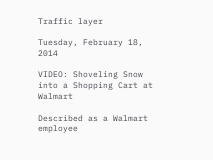Traffic layer

Tuesday, February 18, 2014

VIDEO: Shoveling Snow into a Shopping Cart at Walmart

Described as a Walmart employee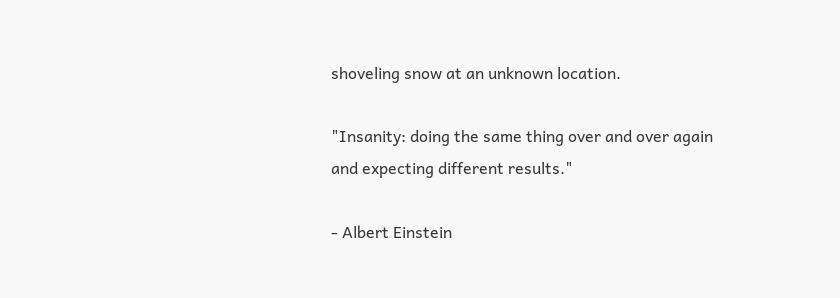shoveling snow at an unknown location.

"Insanity: doing the same thing over and over again and expecting different results."

- Albert Einstein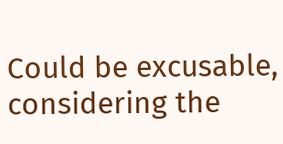Could be excusable, considering the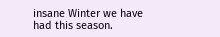insane Winter we have had this season.